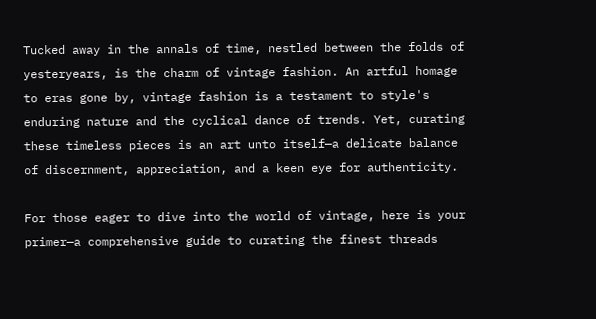Tucked away in the annals of time, nestled between the folds of yesteryears, is the charm of vintage fashion. An artful homage to eras gone by, vintage fashion is a testament to style's enduring nature and the cyclical dance of trends. Yet, curating these timeless pieces is an art unto itself—a delicate balance of discernment, appreciation, and a keen eye for authenticity.

For those eager to dive into the world of vintage, here is your primer—a comprehensive guide to curating the finest threads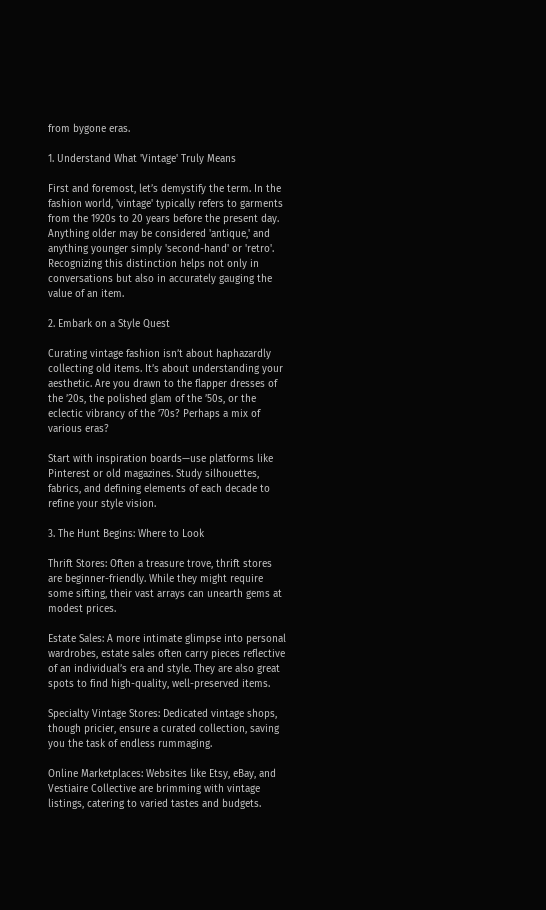from bygone eras.

1. Understand What 'Vintage' Truly Means

First and foremost, let’s demystify the term. In the fashion world, 'vintage' typically refers to garments from the 1920s to 20 years before the present day. Anything older may be considered 'antique,' and anything younger simply 'second-hand' or 'retro'. Recognizing this distinction helps not only in conversations but also in accurately gauging the value of an item.

2. Embark on a Style Quest

Curating vintage fashion isn’t about haphazardly collecting old items. It’s about understanding your aesthetic. Are you drawn to the flapper dresses of the ’20s, the polished glam of the ’50s, or the eclectic vibrancy of the ’70s? Perhaps a mix of various eras?

Start with inspiration boards—use platforms like Pinterest or old magazines. Study silhouettes, fabrics, and defining elements of each decade to refine your style vision.

3. The Hunt Begins: Where to Look

Thrift Stores: Often a treasure trove, thrift stores are beginner-friendly. While they might require some sifting, their vast arrays can unearth gems at modest prices.

Estate Sales: A more intimate glimpse into personal wardrobes, estate sales often carry pieces reflective of an individual’s era and style. They are also great spots to find high-quality, well-preserved items.

Specialty Vintage Stores: Dedicated vintage shops, though pricier, ensure a curated collection, saving you the task of endless rummaging.

Online Marketplaces: Websites like Etsy, eBay, and Vestiaire Collective are brimming with vintage listings, catering to varied tastes and budgets.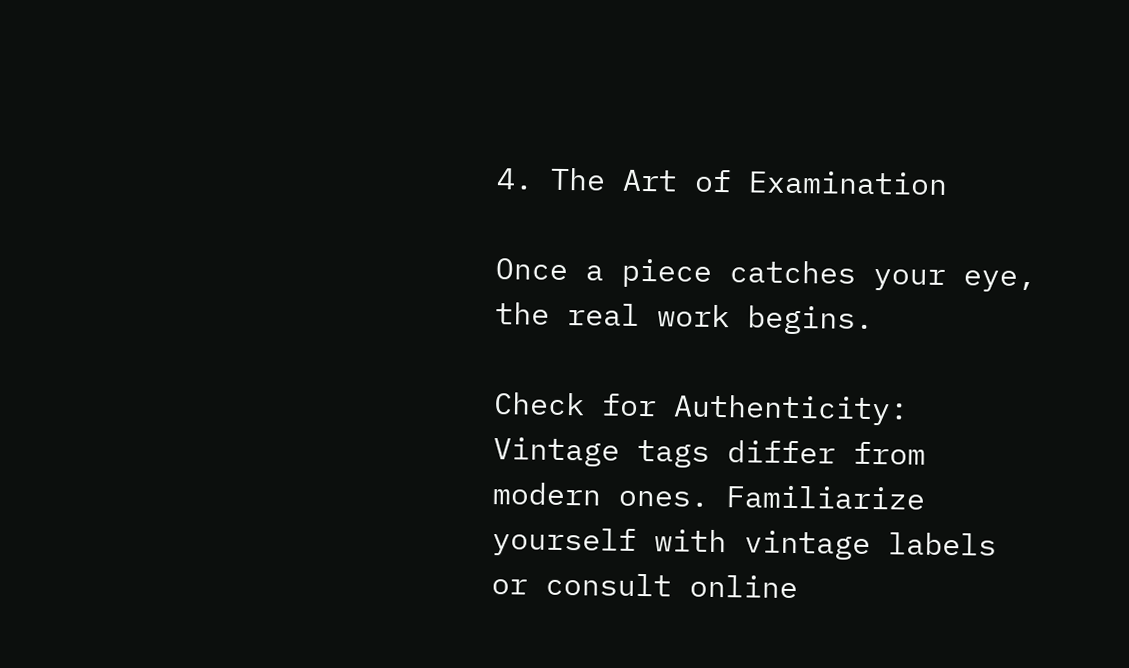4. The Art of Examination

Once a piece catches your eye, the real work begins.

Check for Authenticity: Vintage tags differ from modern ones. Familiarize yourself with vintage labels or consult online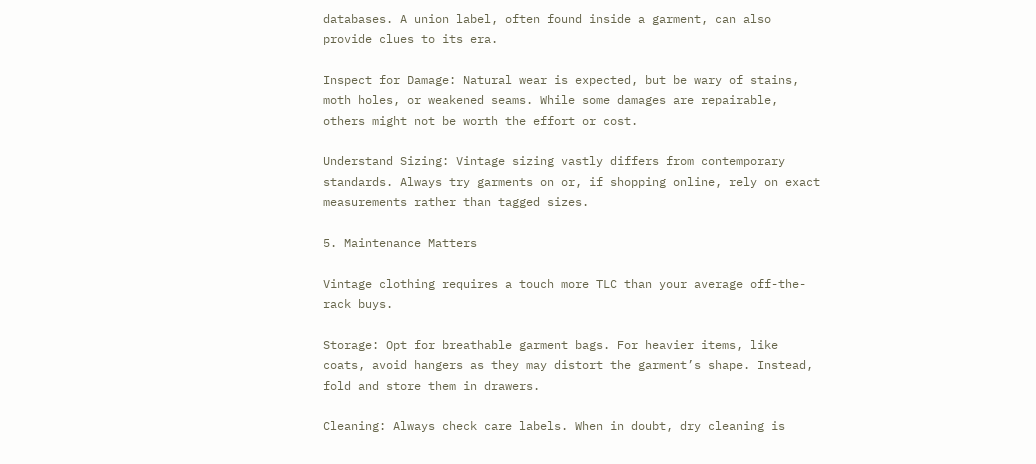databases. A union label, often found inside a garment, can also provide clues to its era.

Inspect for Damage: Natural wear is expected, but be wary of stains, moth holes, or weakened seams. While some damages are repairable, others might not be worth the effort or cost.

Understand Sizing: Vintage sizing vastly differs from contemporary standards. Always try garments on or, if shopping online, rely on exact measurements rather than tagged sizes.

5. Maintenance Matters

Vintage clothing requires a touch more TLC than your average off-the-rack buys.

Storage: Opt for breathable garment bags. For heavier items, like coats, avoid hangers as they may distort the garment’s shape. Instead, fold and store them in drawers.

Cleaning: Always check care labels. When in doubt, dry cleaning is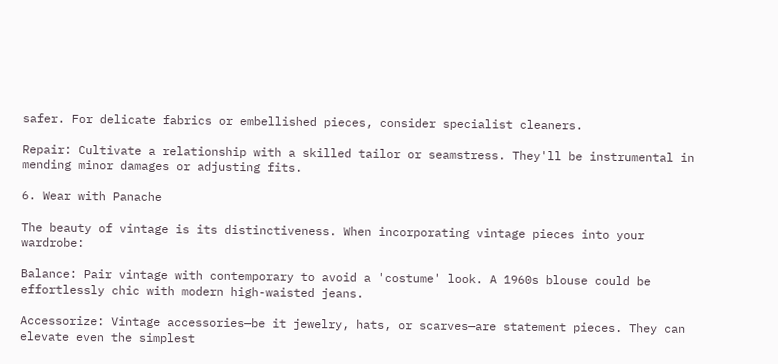safer. For delicate fabrics or embellished pieces, consider specialist cleaners.

Repair: Cultivate a relationship with a skilled tailor or seamstress. They'll be instrumental in mending minor damages or adjusting fits.

6. Wear with Panache

The beauty of vintage is its distinctiveness. When incorporating vintage pieces into your wardrobe:

Balance: Pair vintage with contemporary to avoid a 'costume' look. A 1960s blouse could be effortlessly chic with modern high-waisted jeans.

Accessorize: Vintage accessories—be it jewelry, hats, or scarves—are statement pieces. They can elevate even the simplest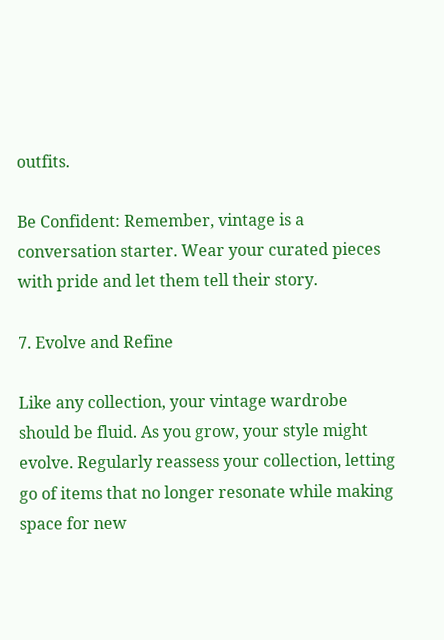outfits.

Be Confident: Remember, vintage is a conversation starter. Wear your curated pieces with pride and let them tell their story.

7. Evolve and Refine

Like any collection, your vintage wardrobe should be fluid. As you grow, your style might evolve. Regularly reassess your collection, letting go of items that no longer resonate while making space for new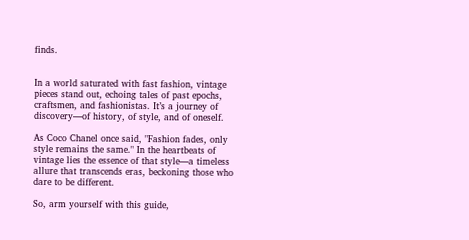finds.


In a world saturated with fast fashion, vintage pieces stand out, echoing tales of past epochs, craftsmen, and fashionistas. It’s a journey of discovery—of history, of style, and of oneself.

As Coco Chanel once said, "Fashion fades, only style remains the same." In the heartbeats of vintage lies the essence of that style—a timeless allure that transcends eras, beckoning those who dare to be different.

So, arm yourself with this guide,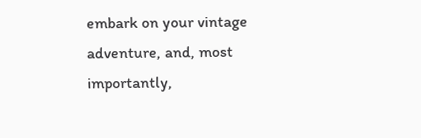embark on your vintage adventure, and, most importantly,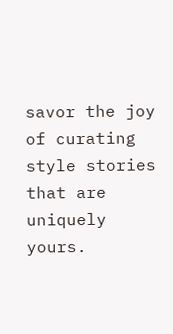savor the joy of curating style stories that are uniquely yours.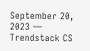September 20, 2023 — Trendstack CS